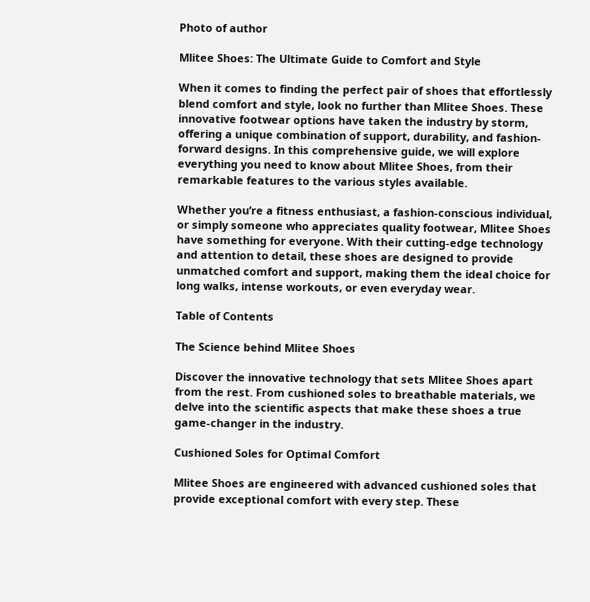Photo of author

Mlitee Shoes: The Ultimate Guide to Comfort and Style

When it comes to finding the perfect pair of shoes that effortlessly blend comfort and style, look no further than Mlitee Shoes. These innovative footwear options have taken the industry by storm, offering a unique combination of support, durability, and fashion-forward designs. In this comprehensive guide, we will explore everything you need to know about Mlitee Shoes, from their remarkable features to the various styles available.

Whether you’re a fitness enthusiast, a fashion-conscious individual, or simply someone who appreciates quality footwear, Mlitee Shoes have something for everyone. With their cutting-edge technology and attention to detail, these shoes are designed to provide unmatched comfort and support, making them the ideal choice for long walks, intense workouts, or even everyday wear.

Table of Contents

The Science behind Mlitee Shoes

Discover the innovative technology that sets Mlitee Shoes apart from the rest. From cushioned soles to breathable materials, we delve into the scientific aspects that make these shoes a true game-changer in the industry.

Cushioned Soles for Optimal Comfort

Mlitee Shoes are engineered with advanced cushioned soles that provide exceptional comfort with every step. These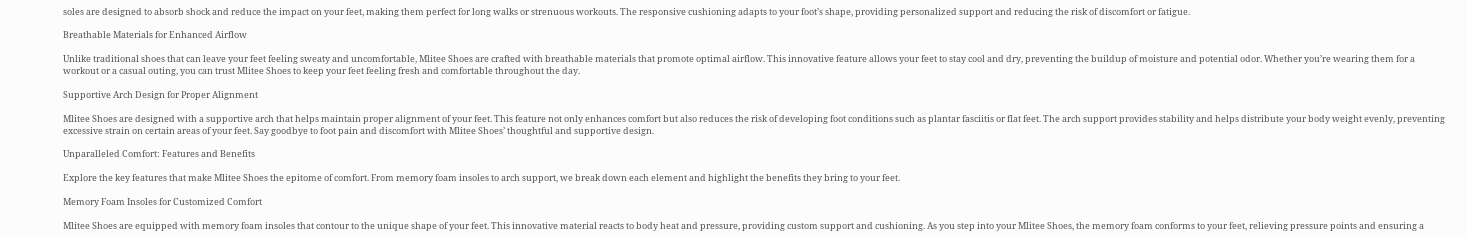soles are designed to absorb shock and reduce the impact on your feet, making them perfect for long walks or strenuous workouts. The responsive cushioning adapts to your foot’s shape, providing personalized support and reducing the risk of discomfort or fatigue.

Breathable Materials for Enhanced Airflow

Unlike traditional shoes that can leave your feet feeling sweaty and uncomfortable, Mlitee Shoes are crafted with breathable materials that promote optimal airflow. This innovative feature allows your feet to stay cool and dry, preventing the buildup of moisture and potential odor. Whether you’re wearing them for a workout or a casual outing, you can trust Mlitee Shoes to keep your feet feeling fresh and comfortable throughout the day.

Supportive Arch Design for Proper Alignment

Mlitee Shoes are designed with a supportive arch that helps maintain proper alignment of your feet. This feature not only enhances comfort but also reduces the risk of developing foot conditions such as plantar fasciitis or flat feet. The arch support provides stability and helps distribute your body weight evenly, preventing excessive strain on certain areas of your feet. Say goodbye to foot pain and discomfort with Mlitee Shoes’ thoughtful and supportive design.

Unparalleled Comfort: Features and Benefits

Explore the key features that make Mlitee Shoes the epitome of comfort. From memory foam insoles to arch support, we break down each element and highlight the benefits they bring to your feet.

Memory Foam Insoles for Customized Comfort

Mlitee Shoes are equipped with memory foam insoles that contour to the unique shape of your feet. This innovative material reacts to body heat and pressure, providing custom support and cushioning. As you step into your Mlitee Shoes, the memory foam conforms to your feet, relieving pressure points and ensuring a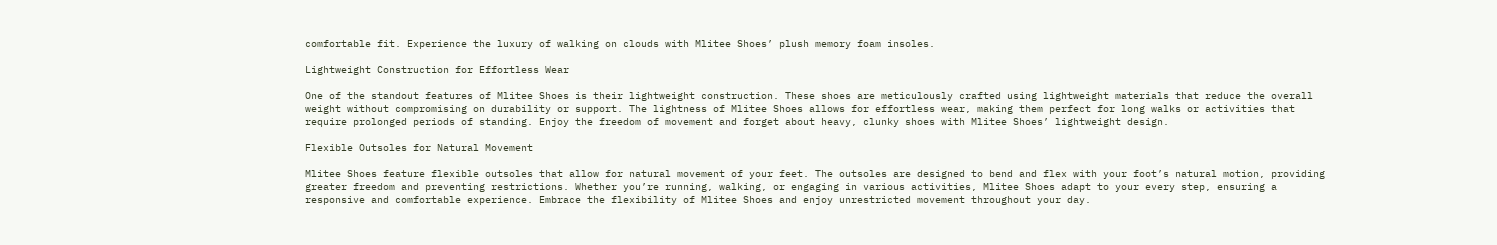comfortable fit. Experience the luxury of walking on clouds with Mlitee Shoes’ plush memory foam insoles.

Lightweight Construction for Effortless Wear

One of the standout features of Mlitee Shoes is their lightweight construction. These shoes are meticulously crafted using lightweight materials that reduce the overall weight without compromising on durability or support. The lightness of Mlitee Shoes allows for effortless wear, making them perfect for long walks or activities that require prolonged periods of standing. Enjoy the freedom of movement and forget about heavy, clunky shoes with Mlitee Shoes’ lightweight design.

Flexible Outsoles for Natural Movement

Mlitee Shoes feature flexible outsoles that allow for natural movement of your feet. The outsoles are designed to bend and flex with your foot’s natural motion, providing greater freedom and preventing restrictions. Whether you’re running, walking, or engaging in various activities, Mlitee Shoes adapt to your every step, ensuring a responsive and comfortable experience. Embrace the flexibility of Mlitee Shoes and enjoy unrestricted movement throughout your day.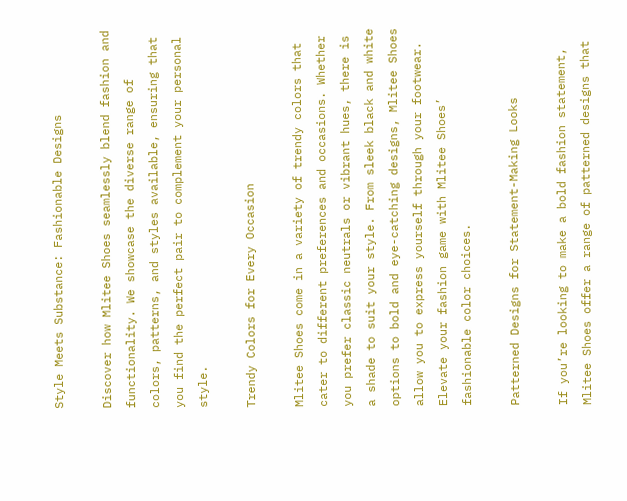Style Meets Substance: Fashionable Designs

Discover how Mlitee Shoes seamlessly blend fashion and functionality. We showcase the diverse range of colors, patterns, and styles available, ensuring that you find the perfect pair to complement your personal style.

Trendy Colors for Every Occasion

Mlitee Shoes come in a variety of trendy colors that cater to different preferences and occasions. Whether you prefer classic neutrals or vibrant hues, there is a shade to suit your style. From sleek black and white options to bold and eye-catching designs, Mlitee Shoes allow you to express yourself through your footwear. Elevate your fashion game with Mlitee Shoes’ fashionable color choices.

Patterned Designs for Statement-Making Looks

If you’re looking to make a bold fashion statement, Mlitee Shoes offer a range of patterned designs that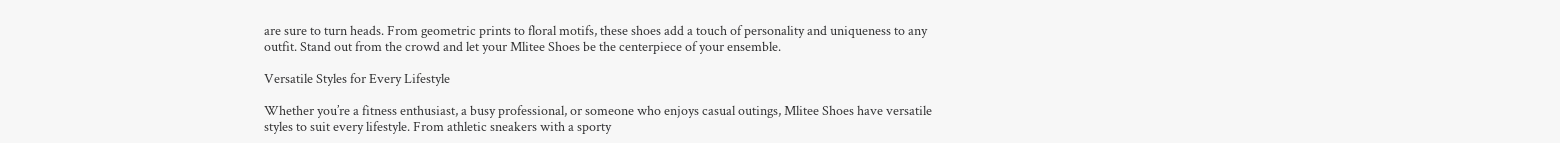are sure to turn heads. From geometric prints to floral motifs, these shoes add a touch of personality and uniqueness to any outfit. Stand out from the crowd and let your Mlitee Shoes be the centerpiece of your ensemble.

Versatile Styles for Every Lifestyle

Whether you’re a fitness enthusiast, a busy professional, or someone who enjoys casual outings, Mlitee Shoes have versatile styles to suit every lifestyle. From athletic sneakers with a sporty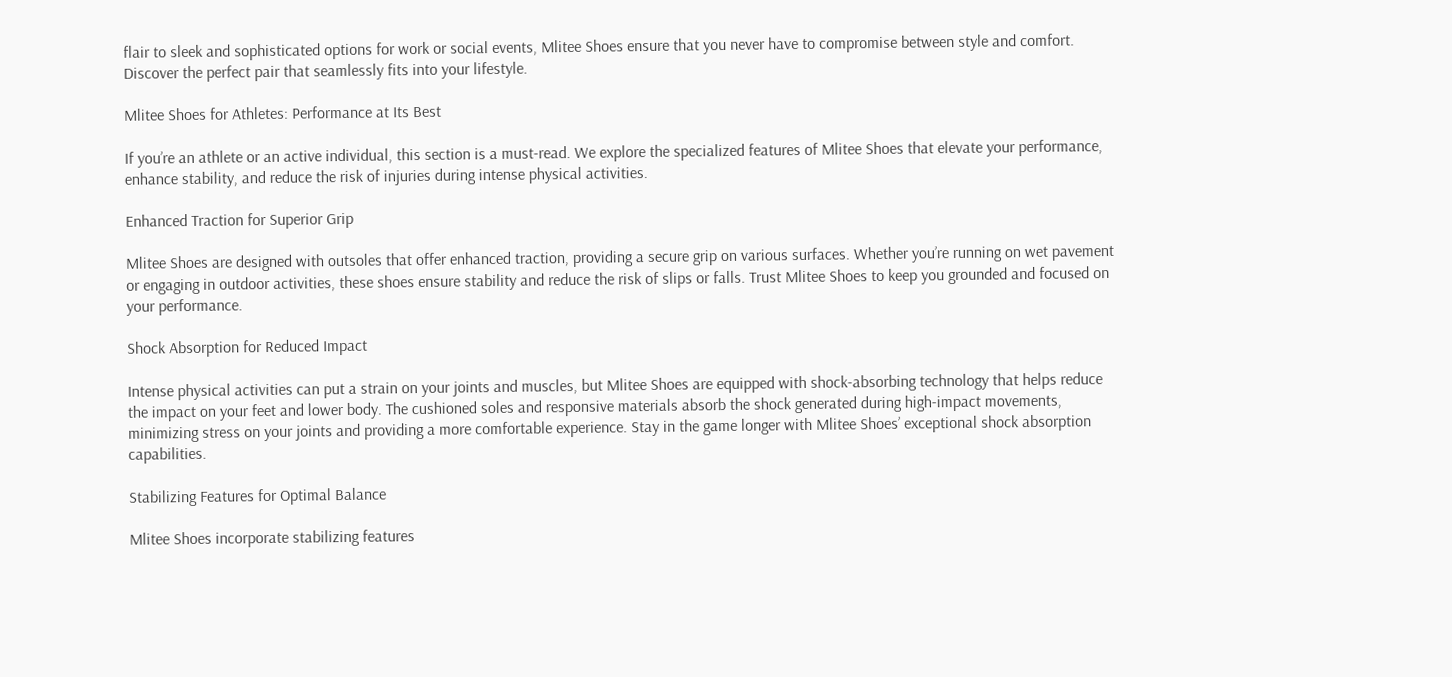flair to sleek and sophisticated options for work or social events, Mlitee Shoes ensure that you never have to compromise between style and comfort. Discover the perfect pair that seamlessly fits into your lifestyle.

Mlitee Shoes for Athletes: Performance at Its Best

If you’re an athlete or an active individual, this section is a must-read. We explore the specialized features of Mlitee Shoes that elevate your performance, enhance stability, and reduce the risk of injuries during intense physical activities.

Enhanced Traction for Superior Grip

Mlitee Shoes are designed with outsoles that offer enhanced traction, providing a secure grip on various surfaces. Whether you’re running on wet pavement or engaging in outdoor activities, these shoes ensure stability and reduce the risk of slips or falls. Trust Mlitee Shoes to keep you grounded and focused on your performance.

Shock Absorption for Reduced Impact

Intense physical activities can put a strain on your joints and muscles, but Mlitee Shoes are equipped with shock-absorbing technology that helps reduce the impact on your feet and lower body. The cushioned soles and responsive materials absorb the shock generated during high-impact movements, minimizing stress on your joints and providing a more comfortable experience. Stay in the game longer with Mlitee Shoes’ exceptional shock absorption capabilities.

Stabilizing Features for Optimal Balance

Mlitee Shoes incorporate stabilizing features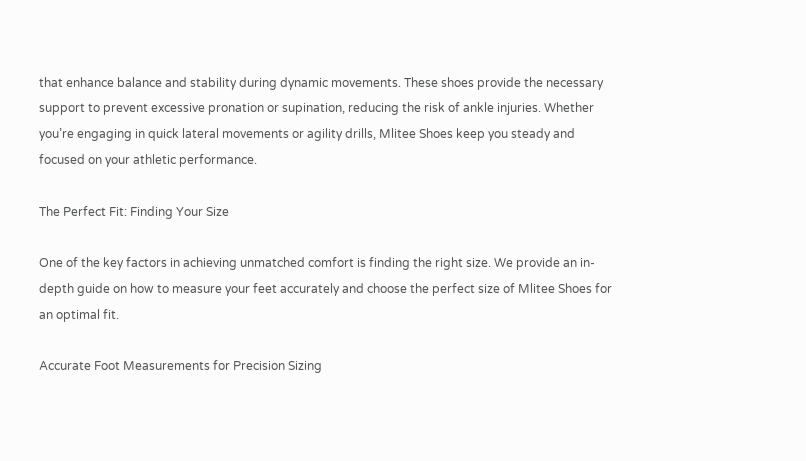that enhance balance and stability during dynamic movements. These shoes provide the necessary support to prevent excessive pronation or supination, reducing the risk of ankle injuries. Whether you’re engaging in quick lateral movements or agility drills, Mlitee Shoes keep you steady and focused on your athletic performance.

The Perfect Fit: Finding Your Size

One of the key factors in achieving unmatched comfort is finding the right size. We provide an in-depth guide on how to measure your feet accurately and choose the perfect size of Mlitee Shoes for an optimal fit.

Accurate Foot Measurements for Precision Sizing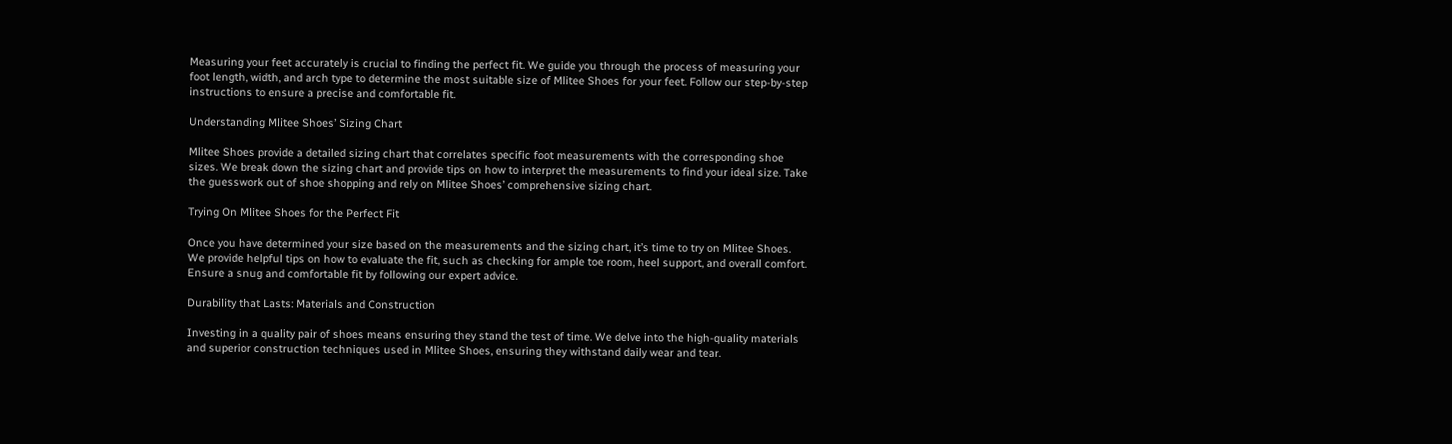Measuring your feet accurately is crucial to finding the perfect fit. We guide you through the process of measuring your foot length, width, and arch type to determine the most suitable size of Mlitee Shoes for your feet. Follow our step-by-step instructions to ensure a precise and comfortable fit.

Understanding Mlitee Shoes’ Sizing Chart

Mlitee Shoes provide a detailed sizing chart that correlates specific foot measurements with the corresponding shoe sizes. We break down the sizing chart and provide tips on how to interpret the measurements to find your ideal size. Take the guesswork out of shoe shopping and rely on Mlitee Shoes’ comprehensive sizing chart.

Trying On Mlitee Shoes for the Perfect Fit

Once you have determined your size based on the measurements and the sizing chart, it’s time to try on Mlitee Shoes. We provide helpful tips on how to evaluate the fit, such as checking for ample toe room, heel support, and overall comfort. Ensure a snug and comfortable fit by following our expert advice.

Durability that Lasts: Materials and Construction

Investing in a quality pair of shoes means ensuring they stand the test of time. We delve into the high-quality materials and superior construction techniques used in Mlitee Shoes, ensuring they withstand daily wear and tear.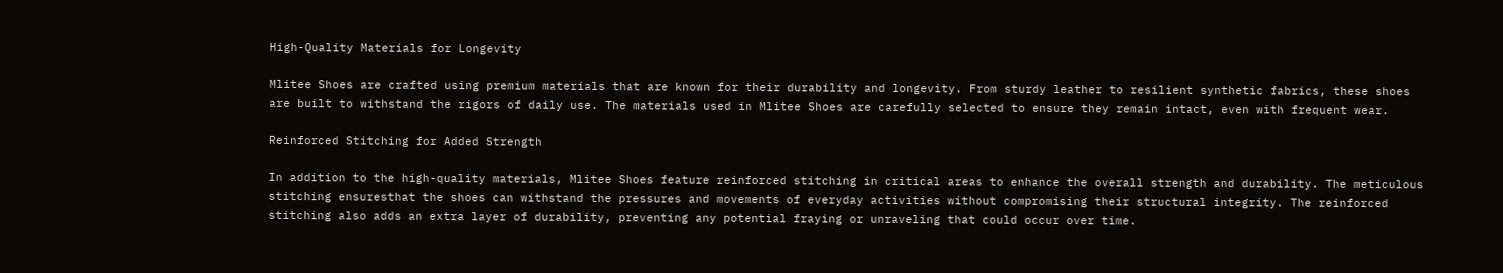High-Quality Materials for Longevity

Mlitee Shoes are crafted using premium materials that are known for their durability and longevity. From sturdy leather to resilient synthetic fabrics, these shoes are built to withstand the rigors of daily use. The materials used in Mlitee Shoes are carefully selected to ensure they remain intact, even with frequent wear.

Reinforced Stitching for Added Strength

In addition to the high-quality materials, Mlitee Shoes feature reinforced stitching in critical areas to enhance the overall strength and durability. The meticulous stitching ensuresthat the shoes can withstand the pressures and movements of everyday activities without compromising their structural integrity. The reinforced stitching also adds an extra layer of durability, preventing any potential fraying or unraveling that could occur over time.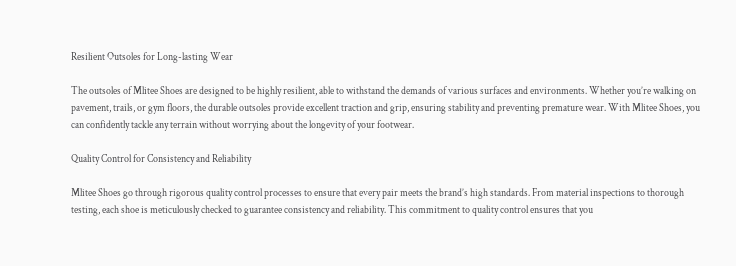Resilient Outsoles for Long-lasting Wear

The outsoles of Mlitee Shoes are designed to be highly resilient, able to withstand the demands of various surfaces and environments. Whether you’re walking on pavement, trails, or gym floors, the durable outsoles provide excellent traction and grip, ensuring stability and preventing premature wear. With Mlitee Shoes, you can confidently tackle any terrain without worrying about the longevity of your footwear.

Quality Control for Consistency and Reliability

Mlitee Shoes go through rigorous quality control processes to ensure that every pair meets the brand’s high standards. From material inspections to thorough testing, each shoe is meticulously checked to guarantee consistency and reliability. This commitment to quality control ensures that you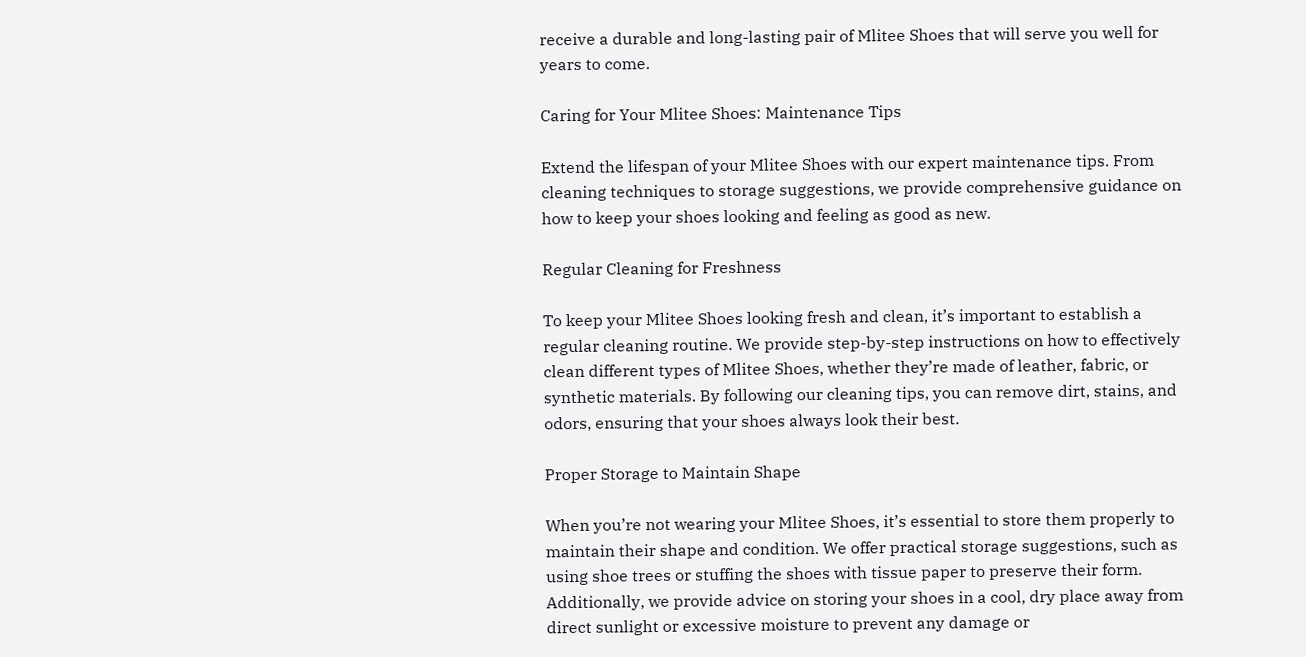receive a durable and long-lasting pair of Mlitee Shoes that will serve you well for years to come.

Caring for Your Mlitee Shoes: Maintenance Tips

Extend the lifespan of your Mlitee Shoes with our expert maintenance tips. From cleaning techniques to storage suggestions, we provide comprehensive guidance on how to keep your shoes looking and feeling as good as new.

Regular Cleaning for Freshness

To keep your Mlitee Shoes looking fresh and clean, it’s important to establish a regular cleaning routine. We provide step-by-step instructions on how to effectively clean different types of Mlitee Shoes, whether they’re made of leather, fabric, or synthetic materials. By following our cleaning tips, you can remove dirt, stains, and odors, ensuring that your shoes always look their best.

Proper Storage to Maintain Shape

When you’re not wearing your Mlitee Shoes, it’s essential to store them properly to maintain their shape and condition. We offer practical storage suggestions, such as using shoe trees or stuffing the shoes with tissue paper to preserve their form. Additionally, we provide advice on storing your shoes in a cool, dry place away from direct sunlight or excessive moisture to prevent any damage or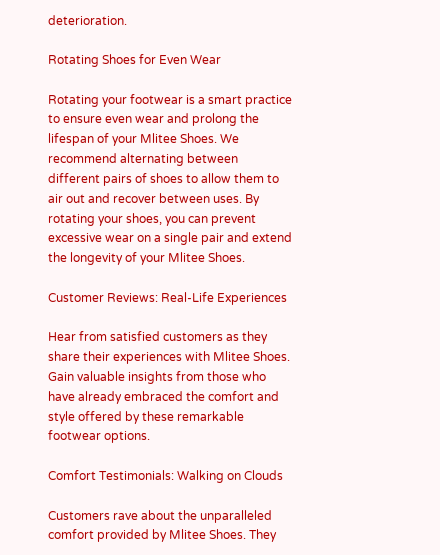deterioration.

Rotating Shoes for Even Wear

Rotating your footwear is a smart practice to ensure even wear and prolong the lifespan of your Mlitee Shoes. We recommend alternating between different pairs of shoes to allow them to air out and recover between uses. By rotating your shoes, you can prevent excessive wear on a single pair and extend the longevity of your Mlitee Shoes.

Customer Reviews: Real-Life Experiences

Hear from satisfied customers as they share their experiences with Mlitee Shoes. Gain valuable insights from those who have already embraced the comfort and style offered by these remarkable footwear options.

Comfort Testimonials: Walking on Clouds

Customers rave about the unparalleled comfort provided by Mlitee Shoes. They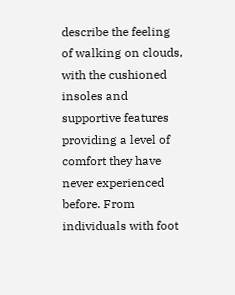describe the feeling of walking on clouds, with the cushioned insoles and supportive features providing a level of comfort they have never experienced before. From individuals with foot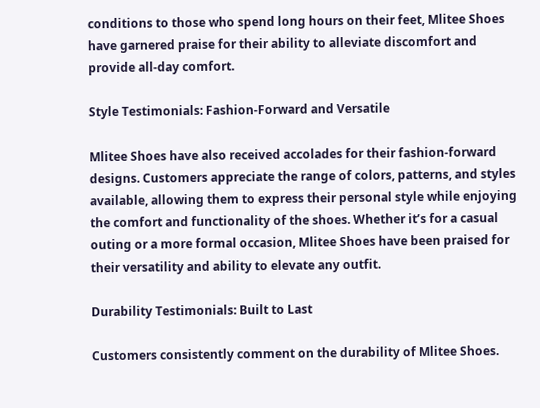conditions to those who spend long hours on their feet, Mlitee Shoes have garnered praise for their ability to alleviate discomfort and provide all-day comfort.

Style Testimonials: Fashion-Forward and Versatile

Mlitee Shoes have also received accolades for their fashion-forward designs. Customers appreciate the range of colors, patterns, and styles available, allowing them to express their personal style while enjoying the comfort and functionality of the shoes. Whether it’s for a casual outing or a more formal occasion, Mlitee Shoes have been praised for their versatility and ability to elevate any outfit.

Durability Testimonials: Built to Last

Customers consistently comment on the durability of Mlitee Shoes.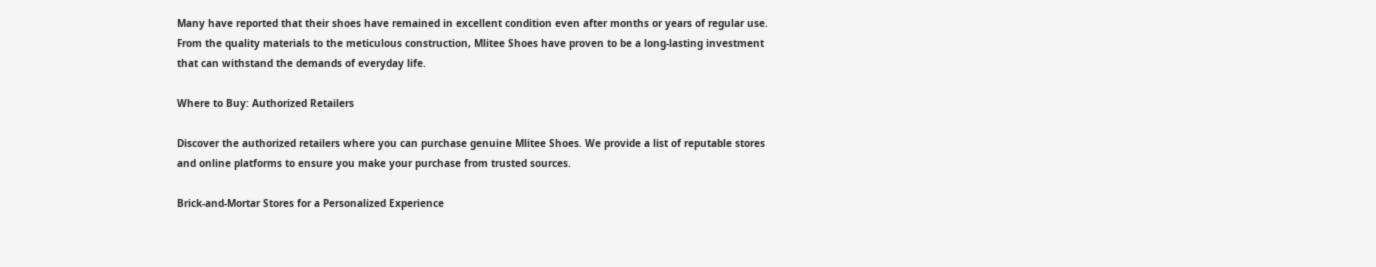Many have reported that their shoes have remained in excellent condition even after months or years of regular use. From the quality materials to the meticulous construction, Mlitee Shoes have proven to be a long-lasting investment that can withstand the demands of everyday life.

Where to Buy: Authorized Retailers

Discover the authorized retailers where you can purchase genuine Mlitee Shoes. We provide a list of reputable stores and online platforms to ensure you make your purchase from trusted sources.

Brick-and-Mortar Stores for a Personalized Experience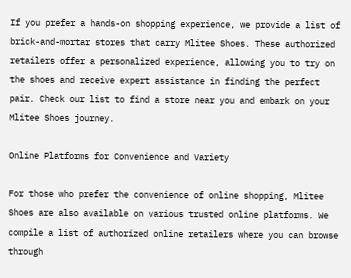If you prefer a hands-on shopping experience, we provide a list of brick-and-mortar stores that carry Mlitee Shoes. These authorized retailers offer a personalized experience, allowing you to try on the shoes and receive expert assistance in finding the perfect pair. Check our list to find a store near you and embark on your Mlitee Shoes journey.

Online Platforms for Convenience and Variety

For those who prefer the convenience of online shopping, Mlitee Shoes are also available on various trusted online platforms. We compile a list of authorized online retailers where you can browse through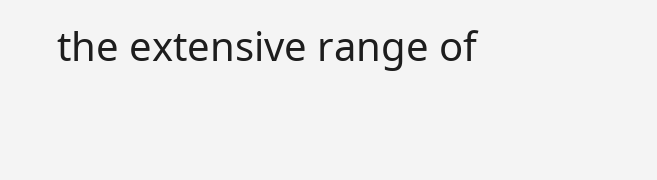the extensive range of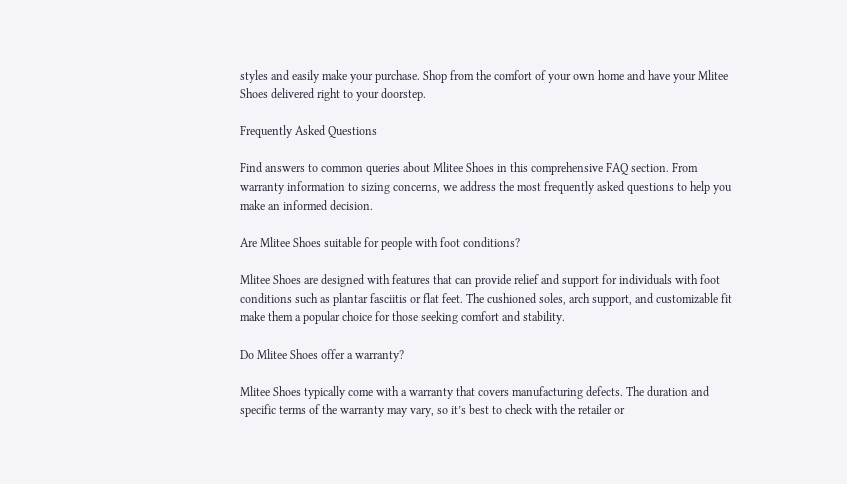styles and easily make your purchase. Shop from the comfort of your own home and have your Mlitee Shoes delivered right to your doorstep.

Frequently Asked Questions

Find answers to common queries about Mlitee Shoes in this comprehensive FAQ section. From warranty information to sizing concerns, we address the most frequently asked questions to help you make an informed decision.

Are Mlitee Shoes suitable for people with foot conditions?

Mlitee Shoes are designed with features that can provide relief and support for individuals with foot conditions such as plantar fasciitis or flat feet. The cushioned soles, arch support, and customizable fit make them a popular choice for those seeking comfort and stability.

Do Mlitee Shoes offer a warranty?

Mlitee Shoes typically come with a warranty that covers manufacturing defects. The duration and specific terms of the warranty may vary, so it’s best to check with the retailer or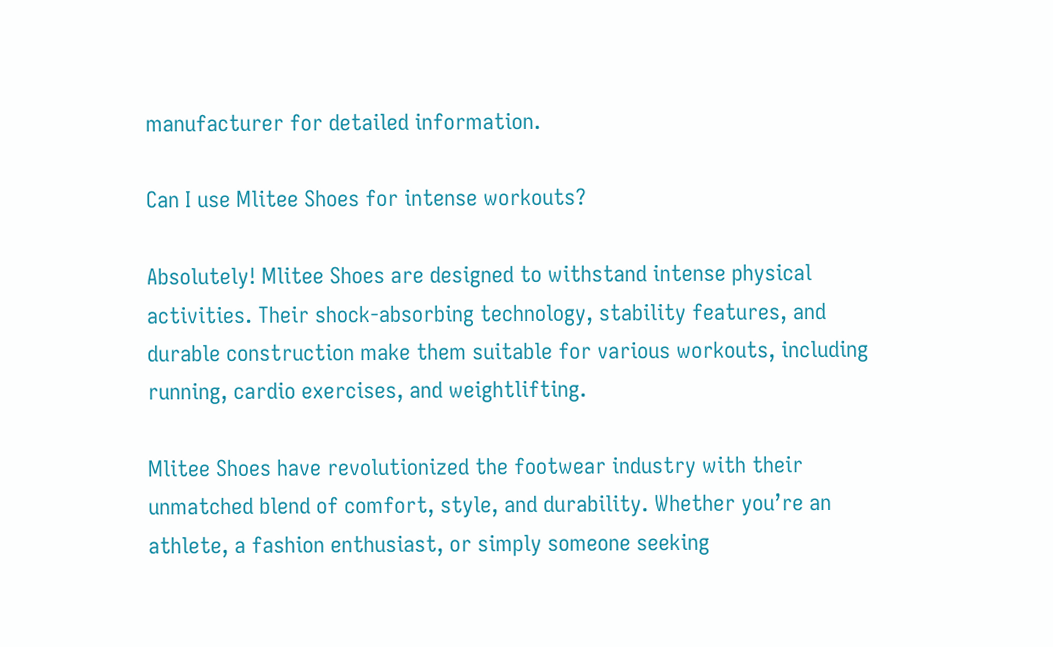manufacturer for detailed information.

Can I use Mlitee Shoes for intense workouts?

Absolutely! Mlitee Shoes are designed to withstand intense physical activities. Their shock-absorbing technology, stability features, and durable construction make them suitable for various workouts, including running, cardio exercises, and weightlifting.

Mlitee Shoes have revolutionized the footwear industry with their unmatched blend of comfort, style, and durability. Whether you’re an athlete, a fashion enthusiast, or simply someone seeking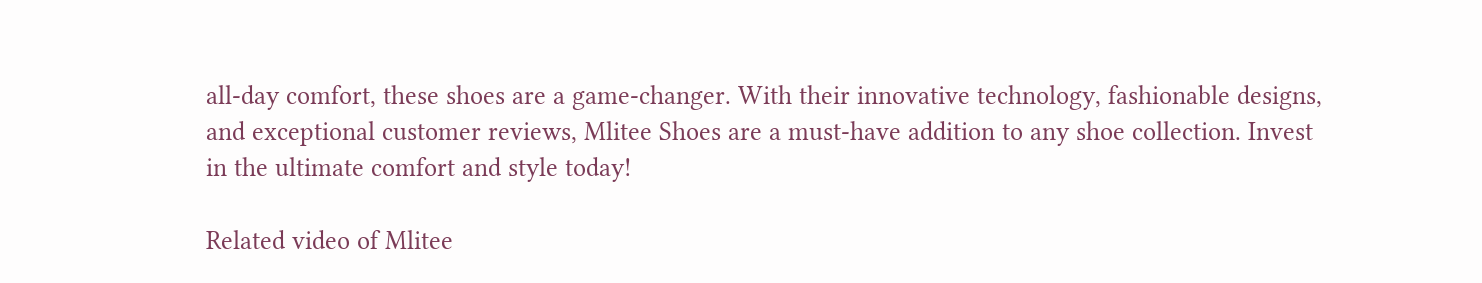all-day comfort, these shoes are a game-changer. With their innovative technology, fashionable designs, and exceptional customer reviews, Mlitee Shoes are a must-have addition to any shoe collection. Invest in the ultimate comfort and style today!

Related video of Mlitee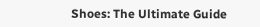Shoes: The Ultimate Guide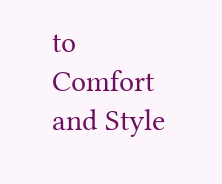to Comfort and Style